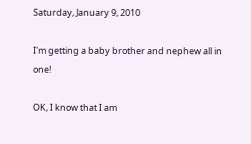Saturday, January 9, 2010

I'm getting a baby brother and nephew all in one!

OK, I know that I am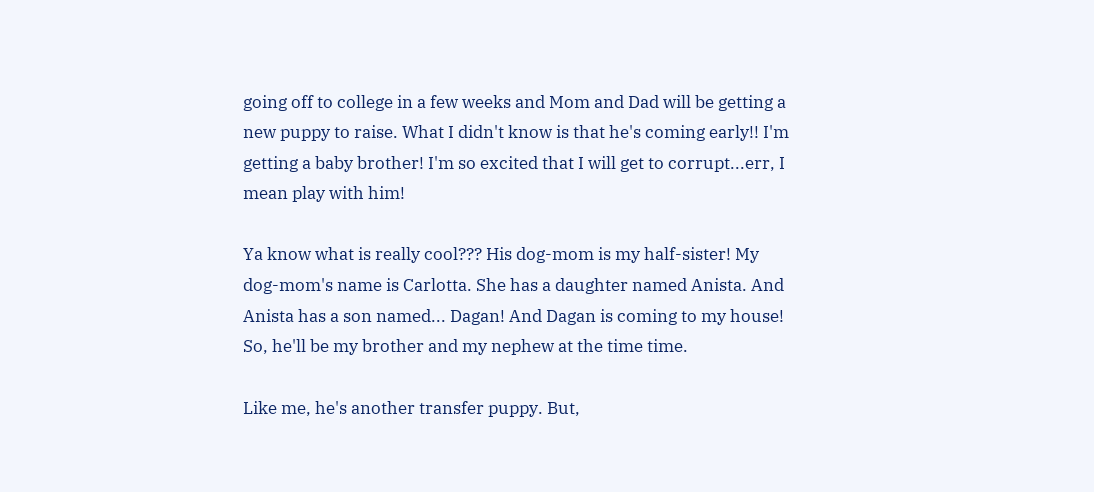going off to college in a few weeks and Mom and Dad will be getting a new puppy to raise. What I didn't know is that he's coming early!! I'm getting a baby brother! I'm so excited that I will get to corrupt...err, I mean play with him!

Ya know what is really cool??? His dog-mom is my half-sister! My dog-mom's name is Carlotta. She has a daughter named Anista. And Anista has a son named... Dagan! And Dagan is coming to my house! So, he'll be my brother and my nephew at the time time.

Like me, he's another transfer puppy. But,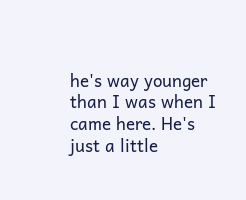he's way younger than I was when I came here. He's just a little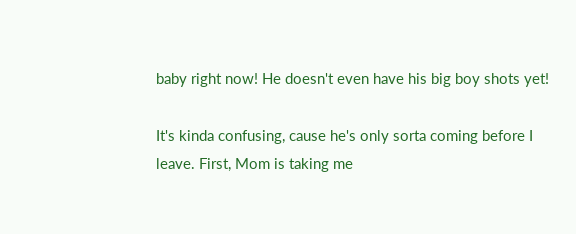baby right now! He doesn't even have his big boy shots yet!

It's kinda confusing, cause he's only sorta coming before I leave. First, Mom is taking me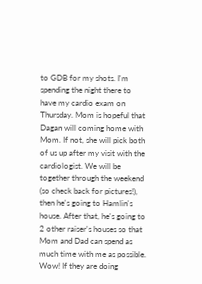to GDB for my shots. I'm spending the night there to have my cardio exam on Thursday. Mom is hopeful that Dagan will coming home with Mom. If not, she will pick both of us up after my visit with the cardiologist. We will be together through the weekend (so check back for pictures!), then he's going to Hamlin's house. After that, he's going to 2 other raiser's houses so that Mom and Dad can spend as much time with me as possible. Wow! If they are doing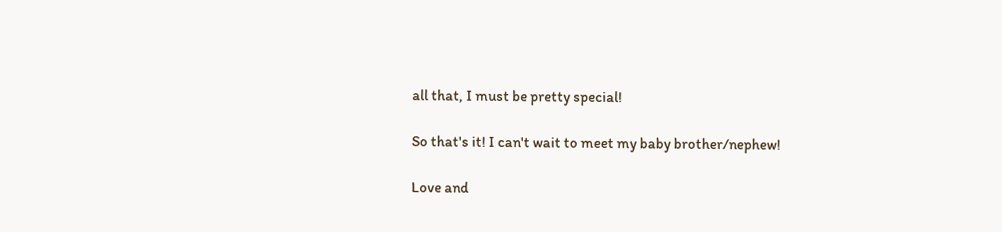all that, I must be pretty special!

So that's it! I can't wait to meet my baby brother/nephew!

Love and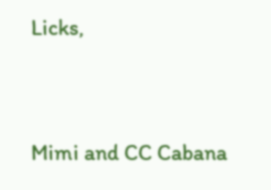Licks,


Mimi and CC Cabana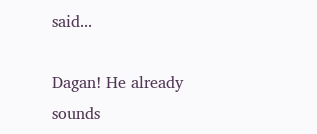said...

Dagan! He already sounds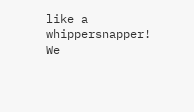like a whippersnapper! We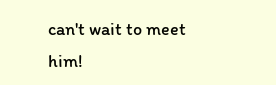can't wait to meet him!